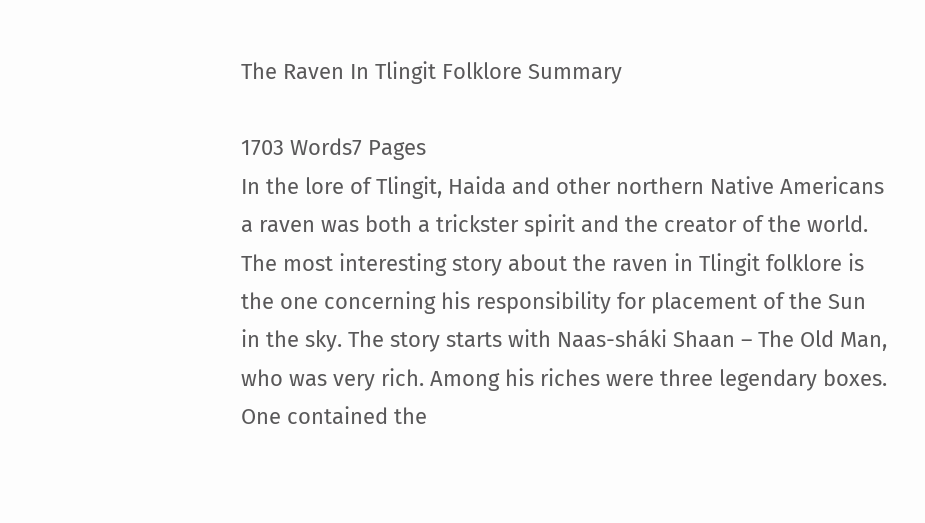The Raven In Tlingit Folklore Summary

1703 Words7 Pages
In the lore of Tlingit, Haida and other northern Native Americans a raven was both a trickster spirit and the creator of the world. The most interesting story about the raven in Tlingit folklore is the one concerning his responsibility for placement of the Sun in the sky. The story starts with Naas-sháki Shaan – The Old Man, who was very rich. Among his riches were three legendary boxes. One contained the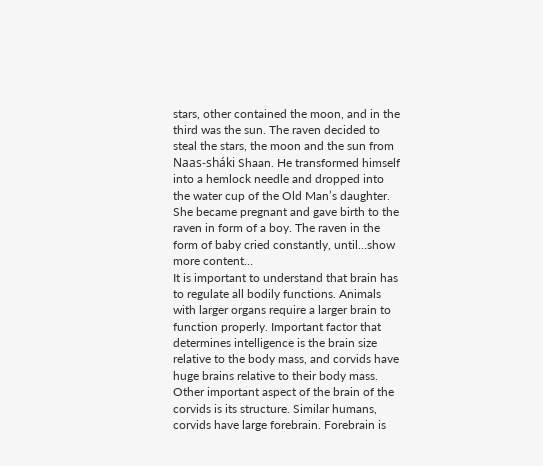stars, other contained the moon, and in the third was the sun. The raven decided to steal the stars, the moon and the sun from Naas-sháki Shaan. He transformed himself into a hemlock needle and dropped into the water cup of the Old Man’s daughter. She became pregnant and gave birth to the raven in form of a boy. The raven in the form of baby cried constantly, until…show more content…
It is important to understand that brain has to regulate all bodily functions. Animals with larger organs require a larger brain to function properly. Important factor that determines intelligence is the brain size relative to the body mass, and corvids have huge brains relative to their body mass. Other important aspect of the brain of the corvids is its structure. Similar humans, corvids have large forebrain. Forebrain is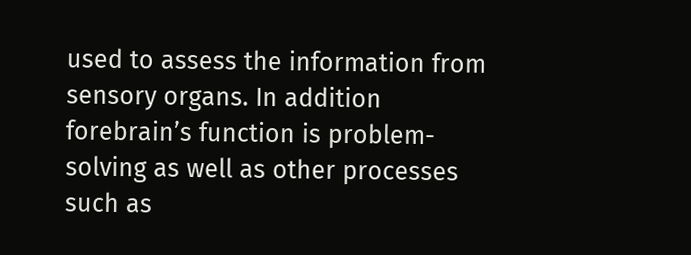used to assess the information from sensory organs. In addition forebrain’s function is problem-solving as well as other processes such as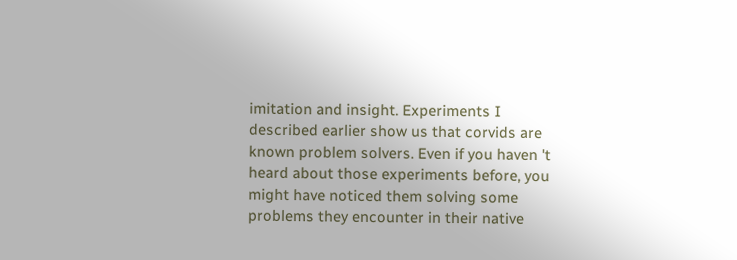imitation and insight. Experiments I described earlier show us that corvids are known problem solvers. Even if you haven 't heard about those experiments before, you might have noticed them solving some problems they encounter in their native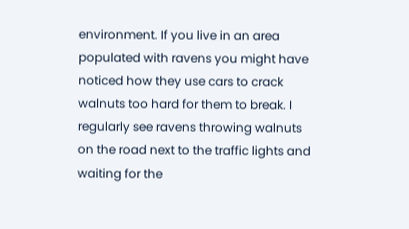environment. If you live in an area populated with ravens you might have noticed how they use cars to crack walnuts too hard for them to break. I regularly see ravens throwing walnuts on the road next to the traffic lights and waiting for the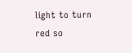light to turn red so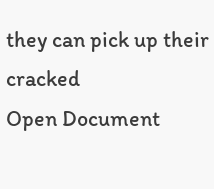they can pick up their cracked
Open Document